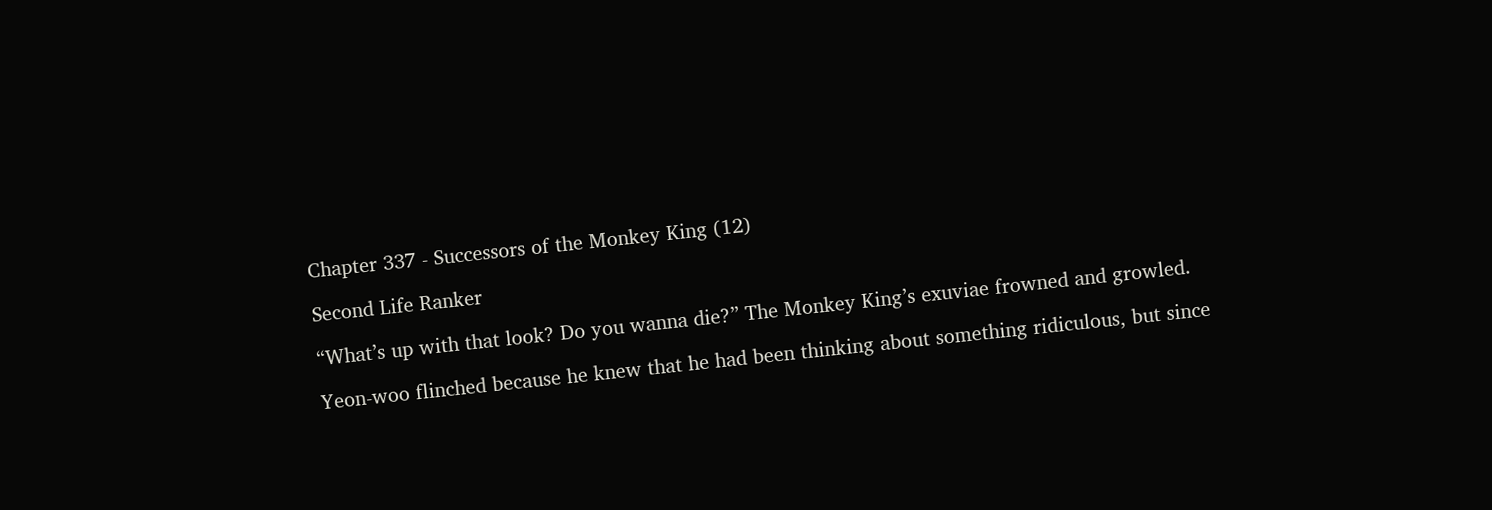Chapter 337 - Successors of the Monkey King (12)

Second Life Ranker

“What’s up with that look? Do you wanna die?” The Monkey King’s exuviae frowned and growled.

Yeon-woo flinched because he knew that he had been thinking about something ridiculous, but since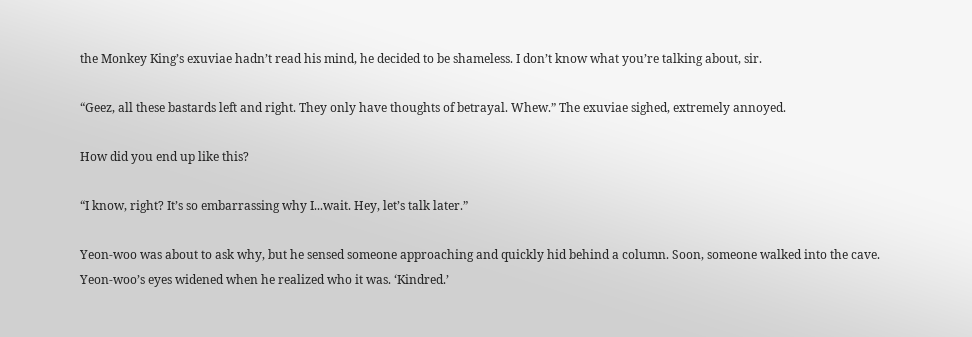the Monkey King’s exuviae hadn’t read his mind, he decided to be shameless. I don’t know what you’re talking about, sir.

“Geez, all these bastards left and right. They only have thoughts of betrayal. Whew.” The exuviae sighed, extremely annoyed.

How did you end up like this?

“I know, right? It’s so embarrassing why I...wait. Hey, let’s talk later.”

Yeon-woo was about to ask why, but he sensed someone approaching and quickly hid behind a column. Soon, someone walked into the cave. Yeon-woo’s eyes widened when he realized who it was. ‘Kindred.’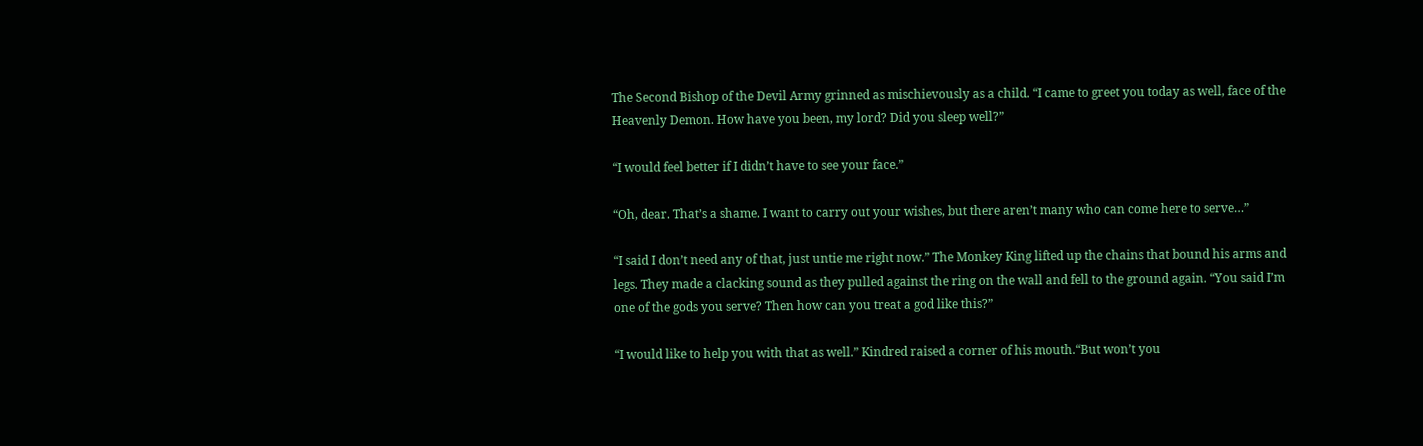The Second Bishop of the Devil Army grinned as mischievously as a child. “I came to greet you today as well, face of the Heavenly Demon. How have you been, my lord? Did you sleep well?”

“I would feel better if I didn’t have to see your face.”

“Oh, dear. That’s a shame. I want to carry out your wishes, but there aren’t many who can come here to serve…”

“I said I don’t need any of that, just untie me right now.” The Monkey King lifted up the chains that bound his arms and legs. They made a clacking sound as they pulled against the ring on the wall and fell to the ground again. “You said I’m one of the gods you serve? Then how can you treat a god like this?”

“I would like to help you with that as well.” Kindred raised a corner of his mouth.“But won’t you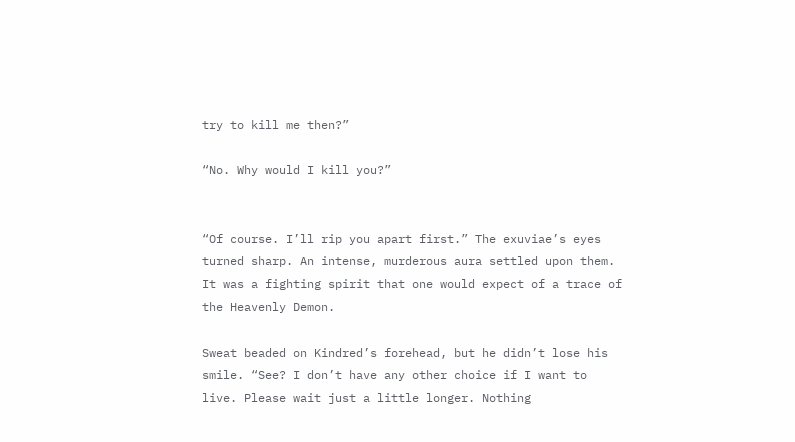try to kill me then?”

“No. Why would I kill you?”


“Of course. I’ll rip you apart first.” The exuviae’s eyes turned sharp. An intense, murderous aura settled upon them. It was a fighting spirit that one would expect of a trace of the Heavenly Demon.

Sweat beaded on Kindred’s forehead, but he didn’t lose his smile. “See? I don’t have any other choice if I want to live. Please wait just a little longer. Nothing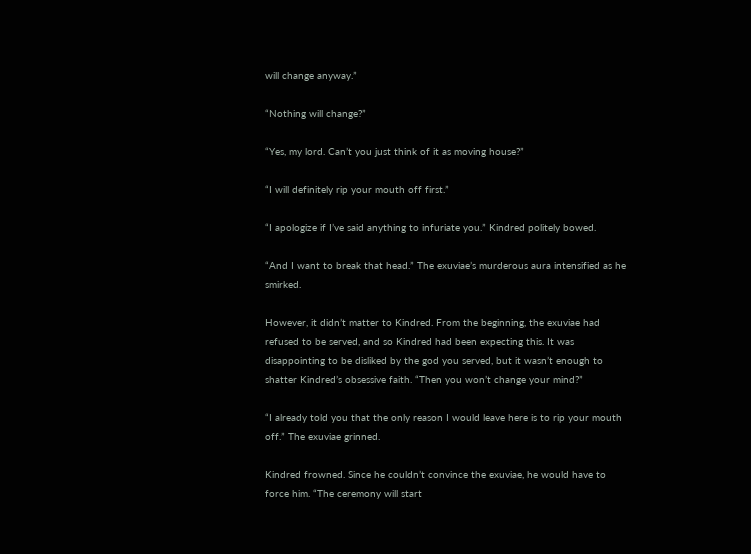will change anyway.”

“Nothing will change?”

“Yes, my lord. Can’t you just think of it as moving house?”

“I will definitely rip your mouth off first.”

“I apologize if I’ve said anything to infuriate you.” Kindred politely bowed.

“And I want to break that head.” The exuviae’s murderous aura intensified as he smirked.

However, it didn’t matter to Kindred. From the beginning, the exuviae had refused to be served, and so Kindred had been expecting this. It was disappointing to be disliked by the god you served, but it wasn’t enough to shatter Kindred’s obsessive faith. “Then you won’t change your mind?”

“I already told you that the only reason I would leave here is to rip your mouth off.” The exuviae grinned.

Kindred frowned. Since he couldn’t convince the exuviae, he would have to force him. “The ceremony will start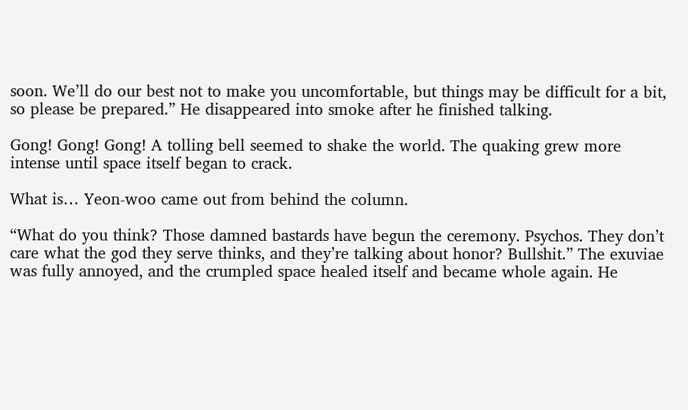soon. We’ll do our best not to make you uncomfortable, but things may be difficult for a bit, so please be prepared.” He disappeared into smoke after he finished talking.

Gong! Gong! Gong! A tolling bell seemed to shake the world. The quaking grew more intense until space itself began to crack.

What is… Yeon-woo came out from behind the column.

“What do you think? Those damned bastards have begun the ceremony. Psychos. They don’t care what the god they serve thinks, and they’re talking about honor? Bullshit.” The exuviae was fully annoyed, and the crumpled space healed itself and became whole again. He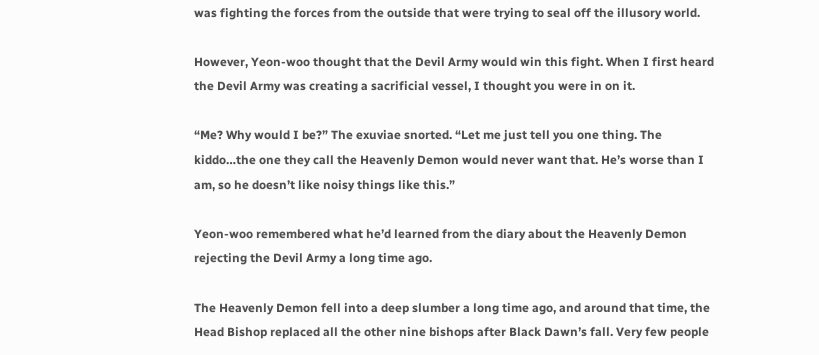was fighting the forces from the outside that were trying to seal off the illusory world.

However, Yeon-woo thought that the Devil Army would win this fight. When I first heard the Devil Army was creating a sacrificial vessel, I thought you were in on it.

“Me? Why would I be?” The exuviae snorted. “Let me just tell you one thing. The kiddo…the one they call the Heavenly Demon would never want that. He’s worse than I am, so he doesn’t like noisy things like this.”

Yeon-woo remembered what he’d learned from the diary about the Heavenly Demon rejecting the Devil Army a long time ago.

The Heavenly Demon fell into a deep slumber a long time ago, and around that time, the Head Bishop replaced all the other nine bishops after Black Dawn’s fall. Very few people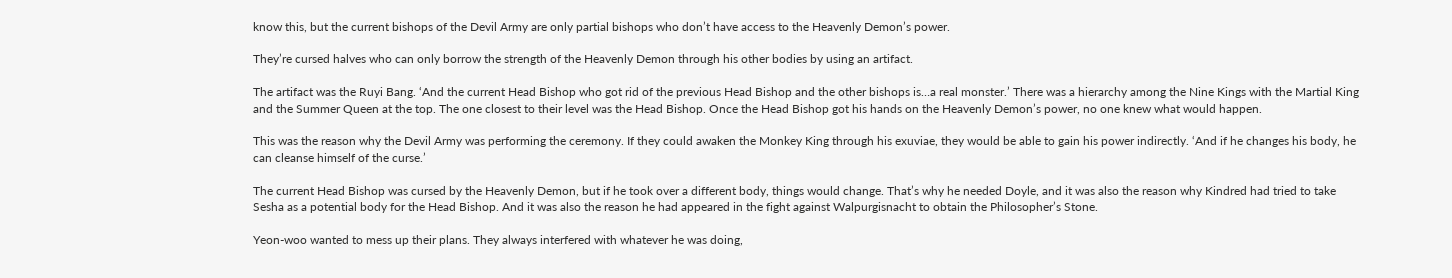know this, but the current bishops of the Devil Army are only partial bishops who don’t have access to the Heavenly Demon’s power.

They’re cursed halves who can only borrow the strength of the Heavenly Demon through his other bodies by using an artifact.

The artifact was the Ruyi Bang. ‘And the current Head Bishop who got rid of the previous Head Bishop and the other bishops is…a real monster.’ There was a hierarchy among the Nine Kings with the Martial King and the Summer Queen at the top. The one closest to their level was the Head Bishop. Once the Head Bishop got his hands on the Heavenly Demon’s power, no one knew what would happen.

This was the reason why the Devil Army was performing the ceremony. If they could awaken the Monkey King through his exuviae, they would be able to gain his power indirectly. ‘And if he changes his body, he can cleanse himself of the curse.’

The current Head Bishop was cursed by the Heavenly Demon, but if he took over a different body, things would change. That’s why he needed Doyle, and it was also the reason why Kindred had tried to take Sesha as a potential body for the Head Bishop. And it was also the reason he had appeared in the fight against Walpurgisnacht to obtain the Philosopher’s Stone.

Yeon-woo wanted to mess up their plans. They always interfered with whatever he was doing,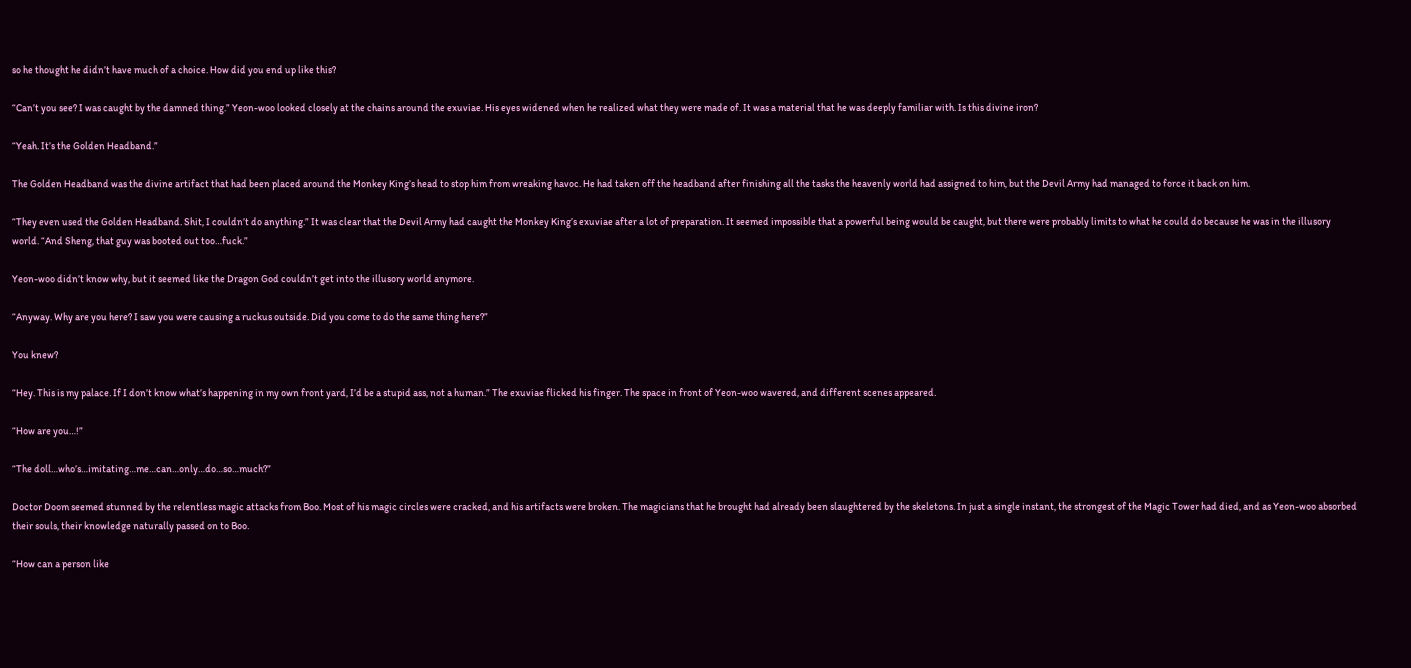so he thought he didn’t have much of a choice. How did you end up like this?

“Can’t you see? I was caught by the damned thing.” Yeon-woo looked closely at the chains around the exuviae. His eyes widened when he realized what they were made of. It was a material that he was deeply familiar with. Is this divine iron?

“Yeah. It’s the Golden Headband.”

The Golden Headband was the divine artifact that had been placed around the Monkey King’s head to stop him from wreaking havoc. He had taken off the headband after finishing all the tasks the heavenly world had assigned to him, but the Devil Army had managed to force it back on him.

“They even used the Golden Headband. Shit, I couldn’t do anything.” It was clear that the Devil Army had caught the Monkey King’s exuviae after a lot of preparation. It seemed impossible that a powerful being would be caught, but there were probably limits to what he could do because he was in the illusory world. “And Sheng, that guy was booted out too…fuck.”

Yeon-woo didn’t know why, but it seemed like the Dragon God couldn’t get into the illusory world anymore.

“Anyway. Why are you here? I saw you were causing a ruckus outside. Did you come to do the same thing here?”

You knew?

“Hey. This is my palace. If I don’t know what’s happening in my own front yard, I’d be a stupid ass, not a human.” The exuviae flicked his finger. The space in front of Yeon-woo wavered, and different scenes appeared.

“How are you…!”

“The doll…who’s…imitating…me…can…only…do…so…much?”

Doctor Doom seemed stunned by the relentless magic attacks from Boo. Most of his magic circles were cracked, and his artifacts were broken. The magicians that he brought had already been slaughtered by the skeletons. In just a single instant, the strongest of the Magic Tower had died, and as Yeon-woo absorbed their souls, their knowledge naturally passed on to Boo.

“How can a person like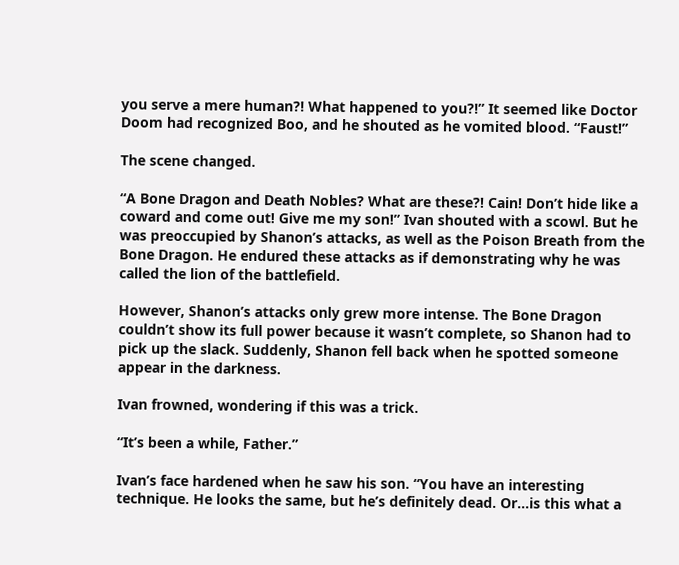you serve a mere human?! What happened to you?!” It seemed like Doctor Doom had recognized Boo, and he shouted as he vomited blood. “Faust!”

The scene changed.

“A Bone Dragon and Death Nobles? What are these?! Cain! Don’t hide like a coward and come out! Give me my son!” Ivan shouted with a scowl. But he was preoccupied by Shanon’s attacks, as well as the Poison Breath from the Bone Dragon. He endured these attacks as if demonstrating why he was called the lion of the battlefield.

However, Shanon’s attacks only grew more intense. The Bone Dragon couldn’t show its full power because it wasn’t complete, so Shanon had to pick up the slack. Suddenly, Shanon fell back when he spotted someone appear in the darkness.

Ivan frowned, wondering if this was a trick.

“It’s been a while, Father.”

Ivan’s face hardened when he saw his son. “You have an interesting technique. He looks the same, but he’s definitely dead. Or…is this what a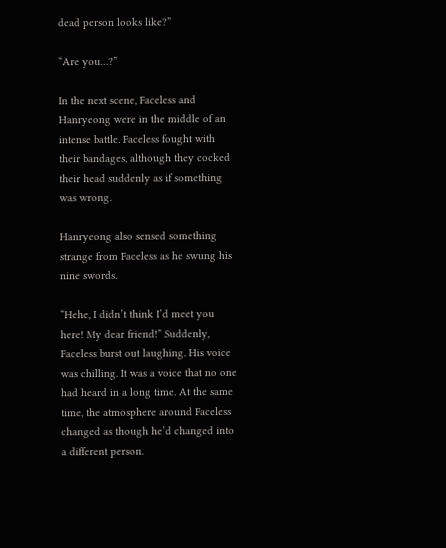dead person looks like?”

“Are you…?”

In the next scene, Faceless and Hanryeong were in the middle of an intense battle. Faceless fought with their bandages, although they cocked their head suddenly as if something was wrong.

Hanryeong also sensed something strange from Faceless as he swung his nine swords.

“Hehe, I didn’t think I’d meet you here! My dear friend!” Suddenly, Faceless burst out laughing. His voice was chilling. It was a voice that no one had heard in a long time. At the same time, the atmosphere around Faceless changed as though he’d changed into a different person.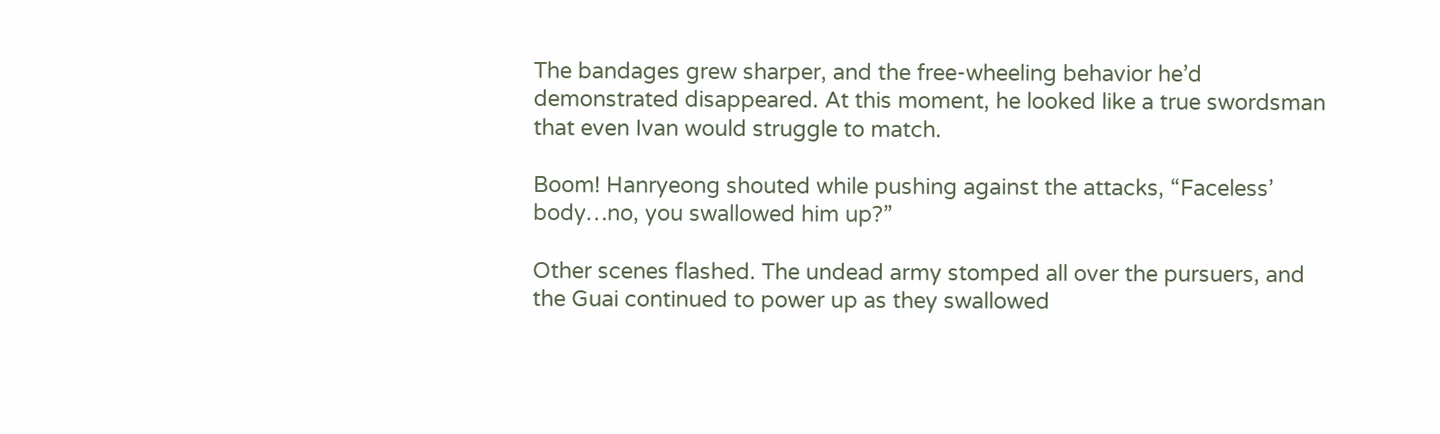The bandages grew sharper, and the free-wheeling behavior he’d demonstrated disappeared. At this moment, he looked like a true swordsman that even Ivan would struggle to match.

Boom! Hanryeong shouted while pushing against the attacks, “Faceless’ body…no, you swallowed him up?”

Other scenes flashed. The undead army stomped all over the pursuers, and the Guai continued to power up as they swallowed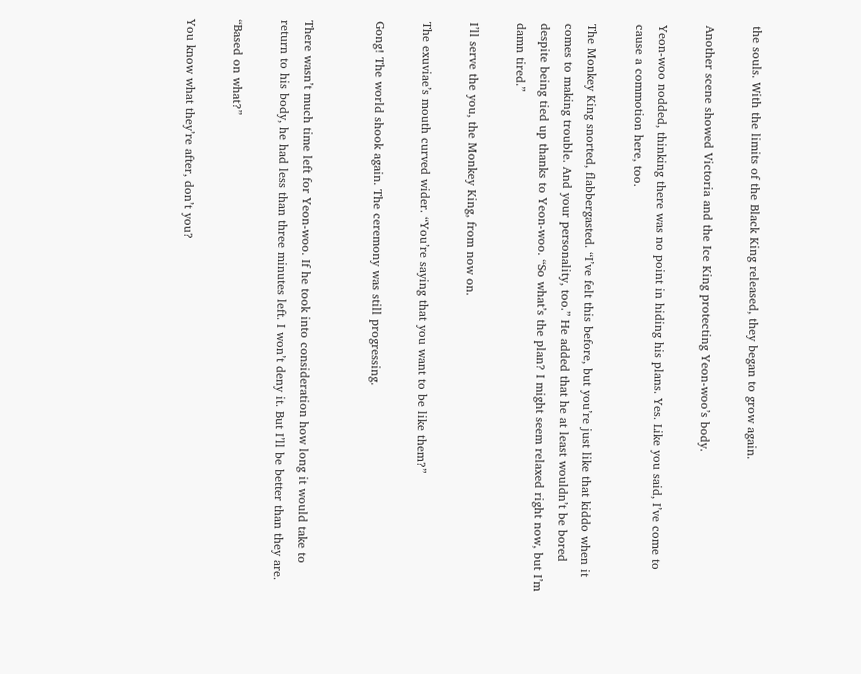the souls. With the limits of the Black King released, they began to grow again.

Another scene showed Victoria and the Ice King protecting Yeon-woo’s body.

Yeon-woo nodded, thinking there was no point in hiding his plans. Yes. Like you said, I’ve come to cause a commotion here, too.

The Monkey King snorted, flabbergasted. “I’ve felt this before, but you’re just like that kiddo when it comes to making trouble. And your personality, too.” He added that he at least wouldn’t be bored despite being tied up thanks to Yeon-woo. “So what’s the plan? I might seem relaxed right now, but I’m damn tired.”

I’ll serve the you, the Monkey King, from now on.

The exuviae’s mouth curved wider. “You’re saying that you want to be like them?”

Gong! The world shook again. The ceremony was still progressing.


There wasn’t much time left for Yeon-woo. If he took into consideration how long it would take to return to his body, he had less than three minutes left. I won’t deny it. But I’ll be better than they are.

“Based on what?”

You know what they’re after, don’t you?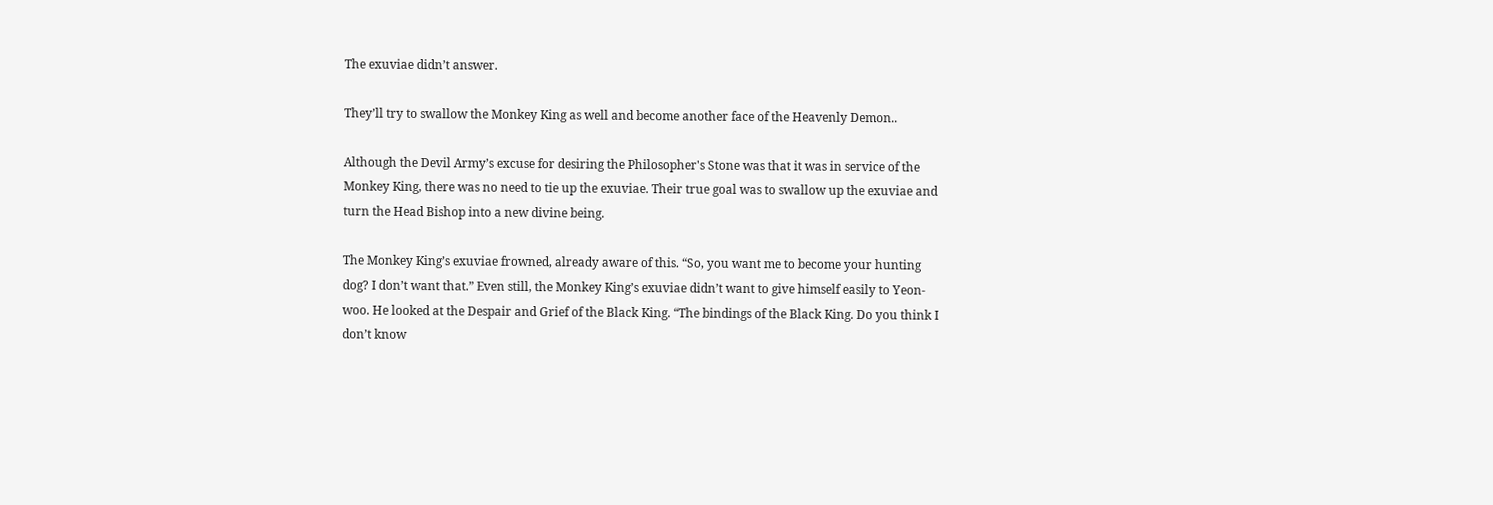The exuviae didn’t answer.

They’ll try to swallow the Monkey King as well and become another face of the Heavenly Demon..

Although the Devil Army’s excuse for desiring the Philosopher's Stone was that it was in service of the Monkey King, there was no need to tie up the exuviae. Their true goal was to swallow up the exuviae and turn the Head Bishop into a new divine being.

The Monkey King’s exuviae frowned, already aware of this. “So, you want me to become your hunting dog? I don’t want that.” Even still, the Monkey King’s exuviae didn’t want to give himself easily to Yeon-woo. He looked at the Despair and Grief of the Black King. “The bindings of the Black King. Do you think I don’t know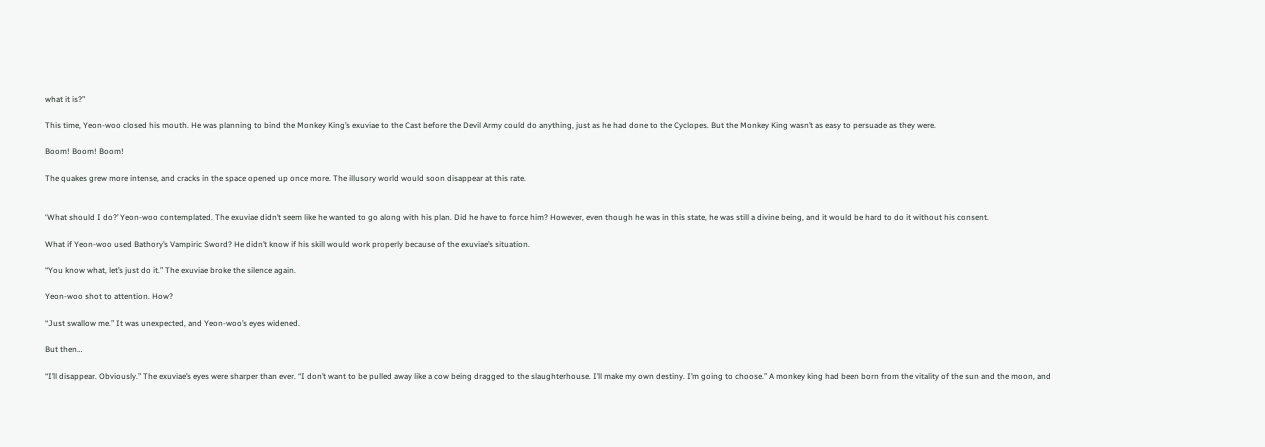what it is?”

This time, Yeon-woo closed his mouth. He was planning to bind the Monkey King’s exuviae to the Cast before the Devil Army could do anything, just as he had done to the Cyclopes. But the Monkey King wasn’t as easy to persuade as they were.

Boom! Boom! Boom!

The quakes grew more intense, and cracks in the space opened up once more. The illusory world would soon disappear at this rate.


‘What should I do?’ Yeon-woo contemplated. The exuviae didn’t seem like he wanted to go along with his plan. Did he have to force him? However, even though he was in this state, he was still a divine being, and it would be hard to do it without his consent.

What if Yeon-woo used Bathory’s Vampiric Sword? He didn’t know if his skill would work properly because of the exuviae’s situation.

“You know what, let’s just do it.” The exuviae broke the silence again.

Yeon-woo shot to attention. How?

“Just swallow me.” It was unexpected, and Yeon-woo’s eyes widened.

But then…

“I’ll disappear. Obviously.” The exuviae’s eyes were sharper than ever. “I don’t want to be pulled away like a cow being dragged to the slaughterhouse. I’ll make my own destiny. I’m going to choose.” A monkey king had been born from the vitality of the sun and the moon, and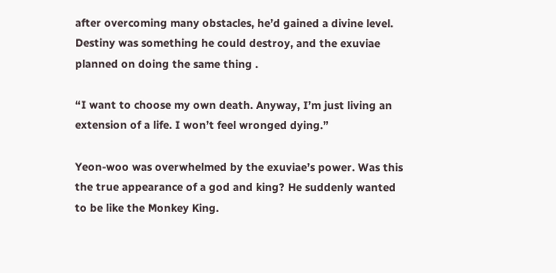after overcoming many obstacles, he’d gained a divine level. Destiny was something he could destroy, and the exuviae planned on doing the same thing .

“I want to choose my own death. Anyway, I’m just living an extension of a life. I won’t feel wronged dying.”

Yeon-woo was overwhelmed by the exuviae’s power. Was this the true appearance of a god and king? He suddenly wanted to be like the Monkey King.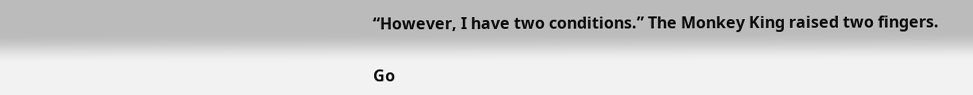“However, I have two conditions.” The Monkey King raised two fingers.

Go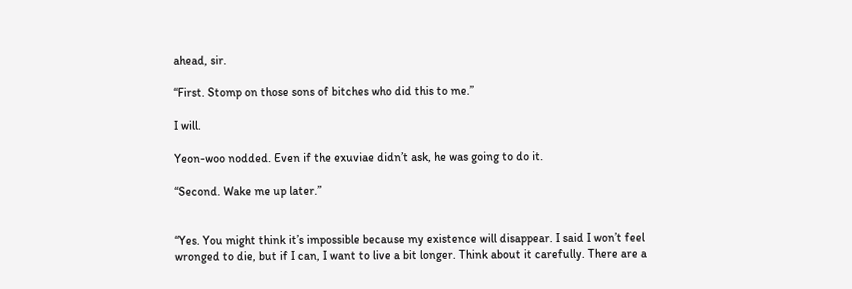ahead, sir.

“First. Stomp on those sons of bitches who did this to me.”

I will.

Yeon-woo nodded. Even if the exuviae didn’t ask, he was going to do it.

“Second. Wake me up later.”


“Yes. You might think it’s impossible because my existence will disappear. I said I won’t feel wronged to die, but if I can, I want to live a bit longer. Think about it carefully. There are a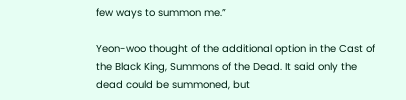few ways to summon me.”

Yeon-woo thought of the additional option in the Cast of the Black King, Summons of the Dead. It said only the dead could be summoned, but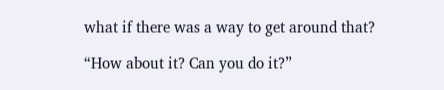what if there was a way to get around that?

“How about it? Can you do it?”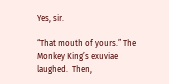Yes, sir.

“That mouth of yours.” The Monkey King’s exuviae laughed.  Then,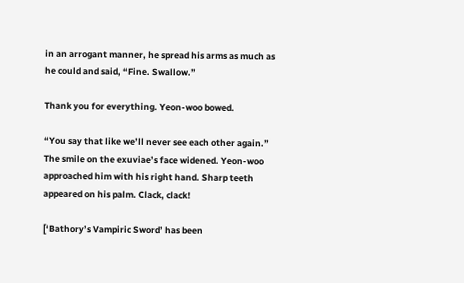in an arrogant manner, he spread his arms as much as he could and said, “Fine. Swallow.”

Thank you for everything. Yeon-woo bowed.

“You say that like we’ll never see each other again.” The smile on the exuviae’s face widened. Yeon-woo approached him with his right hand. Sharp teeth appeared on his palm. Clack, clack!

[‘Bathory’s Vampiric Sword’ has been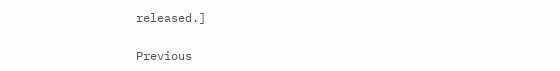released.]

Previous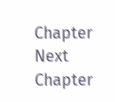Chapter Next Chapter